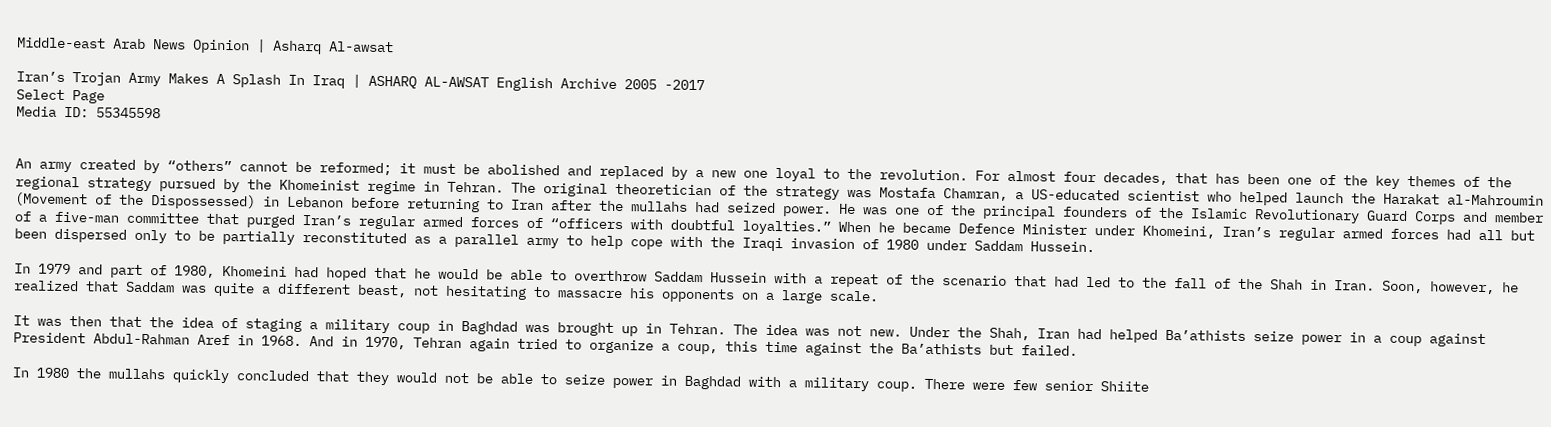Middle-east Arab News Opinion | Asharq Al-awsat

Iran’s Trojan Army Makes A Splash In Iraq | ASHARQ AL-AWSAT English Archive 2005 -2017
Select Page
Media ID: 55345598


An army created by “others” cannot be reformed; it must be abolished and replaced by a new one loyal to the revolution. For almost four decades, that has been one of the key themes of the regional strategy pursued by the Khomeinist regime in Tehran. The original theoretician of the strategy was Mostafa Chamran, a US-educated scientist who helped launch the Harakat al-Mahroumin (Movement of the Dispossessed) in Lebanon before returning to Iran after the mullahs had seized power. He was one of the principal founders of the Islamic Revolutionary Guard Corps and member of a five-man committee that purged Iran’s regular armed forces of “officers with doubtful loyalties.” When he became Defence Minister under Khomeini, Iran’s regular armed forces had all but been dispersed only to be partially reconstituted as a parallel army to help cope with the Iraqi invasion of 1980 under Saddam Hussein.

In 1979 and part of 1980, Khomeini had hoped that he would be able to overthrow Saddam Hussein with a repeat of the scenario that had led to the fall of the Shah in Iran. Soon, however, he realized that Saddam was quite a different beast, not hesitating to massacre his opponents on a large scale.

It was then that the idea of staging a military coup in Baghdad was brought up in Tehran. The idea was not new. Under the Shah, Iran had helped Ba’athists seize power in a coup against President Abdul-Rahman Aref in 1968. And in 1970, Tehran again tried to organize a coup, this time against the Ba’athists but failed.

In 1980 the mullahs quickly concluded that they would not be able to seize power in Baghdad with a military coup. There were few senior Shiite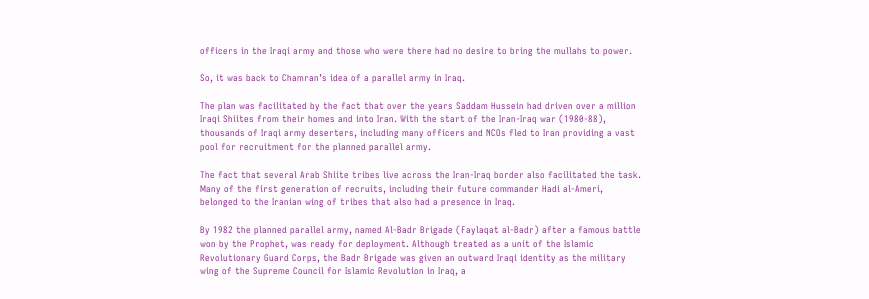officers in the Iraqi army and those who were there had no desire to bring the mullahs to power.

So, it was back to Chamran’s idea of a parallel army in Iraq.

The plan was facilitated by the fact that over the years Saddam Hussein had driven over a million Iraqi Shiites from their homes and into Iran. With the start of the Iran-Iraq war (1980-88), thousands of Iraqi army deserters, including many officers and NCOs fled to Iran providing a vast pool for recruitment for the planned parallel army.

The fact that several Arab Shiite tribes live across the Iran-Iraq border also facilitated the task. Many of the first generation of recruits, including their future commander Hadi al-Ameri, belonged to the Iranian wing of tribes that also had a presence in Iraq.

By 1982 the planned parallel army, named Al-Badr Brigade (Faylaqat al-Badr) after a famous battle won by the Prophet, was ready for deployment. Although treated as a unit of the Islamic Revolutionary Guard Corps, the Badr Brigade was given an outward Iraqi identity as the military wing of the Supreme Council for Islamic Revolution in Iraq, a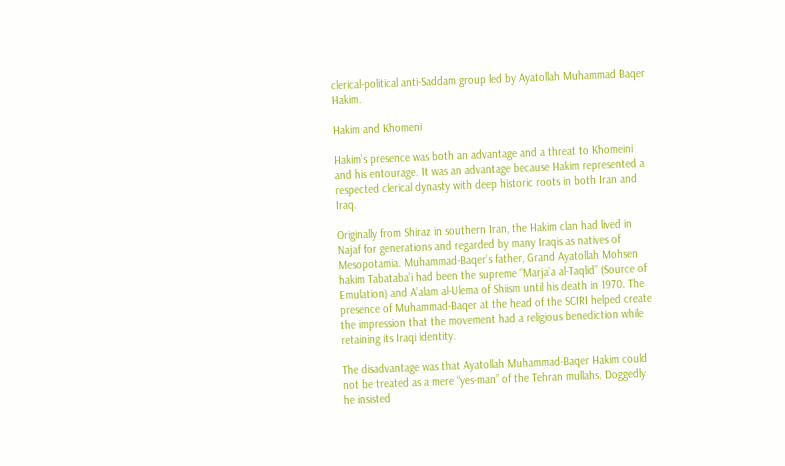clerical-political anti-Saddam group led by Ayatollah Muhammad Baqer Hakim.

Hakim and Khomeni

Hakim’s presence was both an advantage and a threat to Khomeini and his entourage. It was an advantage because Hakim represented a respected clerical dynasty with deep historic roots in both Iran and Iraq.

Originally from Shiraz in southern Iran, the Hakim clan had lived in Najaf for generations and regarded by many Iraqis as natives of Mesopotamia. Muhammad-Baqer’s father, Grand Ayatollah Mohsen hakim Tabataba’i had been the supreme “Marja’a al-Taqlid” (Source of Emulation) and A’alam al-Ulema of Shiism until his death in 1970. The presence of Muhammad-Baqer at the head of the SCIRI helped create the impression that the movement had a religious benediction while retaining its Iraqi identity.

The disadvantage was that Ayatollah Muhammad-Baqer Hakim could not be treated as a mere “yes-man” of the Tehran mullahs. Doggedly he insisted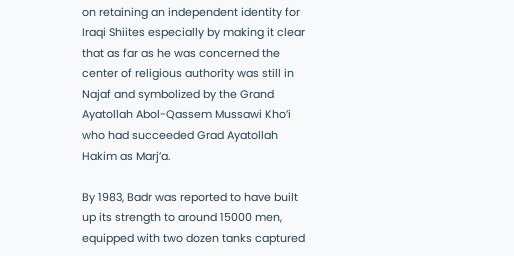on retaining an independent identity for Iraqi Shiites especially by making it clear that as far as he was concerned the center of religious authority was still in Najaf and symbolized by the Grand Ayatollah Abol-Qassem Mussawi Kho’i who had succeeded Grad Ayatollah Hakim as Marj’a.

By 1983, Badr was reported to have built up its strength to around 15000 men, equipped with two dozen tanks captured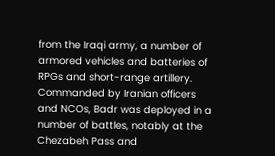from the Iraqi army, a number of armored vehicles and batteries of RPGs and short-range artillery. Commanded by Iranian officers and NCOs, Badr was deployed in a number of battles, notably at the Chezabeh Pass and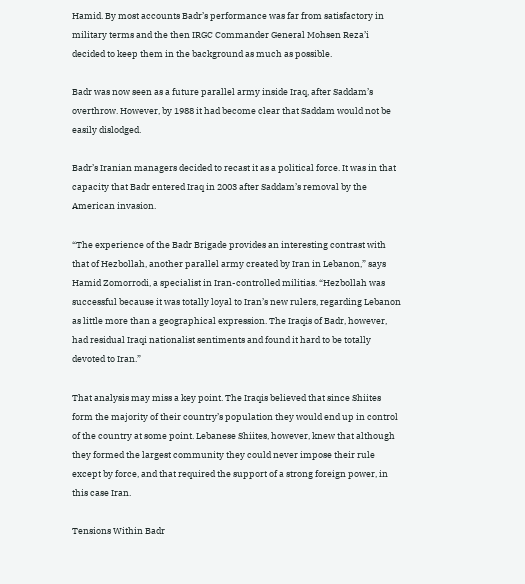Hamid. By most accounts Badr’s performance was far from satisfactory in military terms and the then IRGC Commander General Mohsen Reza’i decided to keep them in the background as much as possible.

Badr was now seen as a future parallel army inside Iraq, after Saddam’s overthrow. However, by 1988 it had become clear that Saddam would not be easily dislodged.

Badr’s Iranian managers decided to recast it as a political force. It was in that capacity that Badr entered Iraq in 2003 after Saddam’s removal by the American invasion.

“The experience of the Badr Brigade provides an interesting contrast with that of Hezbollah, another parallel army created by Iran in Lebanon,” says Hamid Zomorrodi, a specialist in Iran-controlled militias. “Hezbollah was successful because it was totally loyal to Iran’s new rulers, regarding Lebanon as little more than a geographical expression. The Iraqis of Badr, however, had residual Iraqi nationalist sentiments and found it hard to be totally devoted to Iran.”

That analysis may miss a key point. The Iraqis believed that since Shiites form the majority of their country’s population they would end up in control of the country at some point. Lebanese Shiites, however, knew that although they formed the largest community they could never impose their rule except by force, and that required the support of a strong foreign power, in this case Iran.

Tensions Within Badr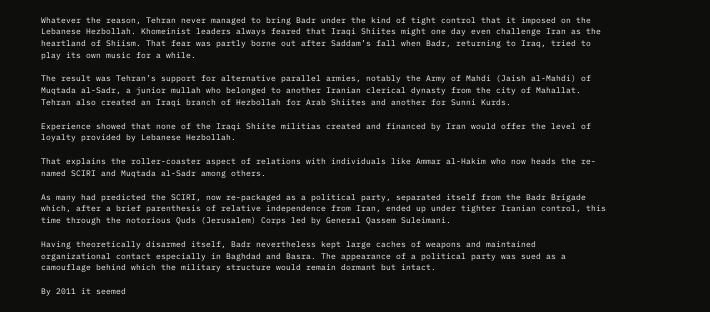Whatever the reason, Tehran never managed to bring Badr under the kind of tight control that it imposed on the Lebanese Hezbollah. Khomeinist leaders always feared that Iraqi Shiites might one day even challenge Iran as the heartland of Shiism. That fear was partly borne out after Saddam’s fall when Badr, returning to Iraq, tried to play its own music for a while.

The result was Tehran’s support for alternative parallel armies, notably the Army of Mahdi (Jaish al-Mahdi) of Muqtada al-Sadr, a junior mullah who belonged to another Iranian clerical dynasty from the city of Mahallat. Tehran also created an Iraqi branch of Hezbollah for Arab Shiites and another for Sunni Kurds.

Experience showed that none of the Iraqi Shiite militias created and financed by Iran would offer the level of loyalty provided by Lebanese Hezbollah.

That explains the roller-coaster aspect of relations with individuals like Ammar al-Hakim who now heads the re-named SCIRI and Muqtada al-Sadr among others.

As many had predicted the SCIRI, now re-packaged as a political party, separated itself from the Badr Brigade which, after a brief parenthesis of relative independence from Iran, ended up under tighter Iranian control, this time through the notorious Quds (Jerusalem) Corps led by General Qassem Suleimani.

Having theoretically disarmed itself, Badr nevertheless kept large caches of weapons and maintained organizational contact especially in Baghdad and Basra. The appearance of a political party was sued as a camouflage behind which the military structure would remain dormant but intact.

By 2011 it seemed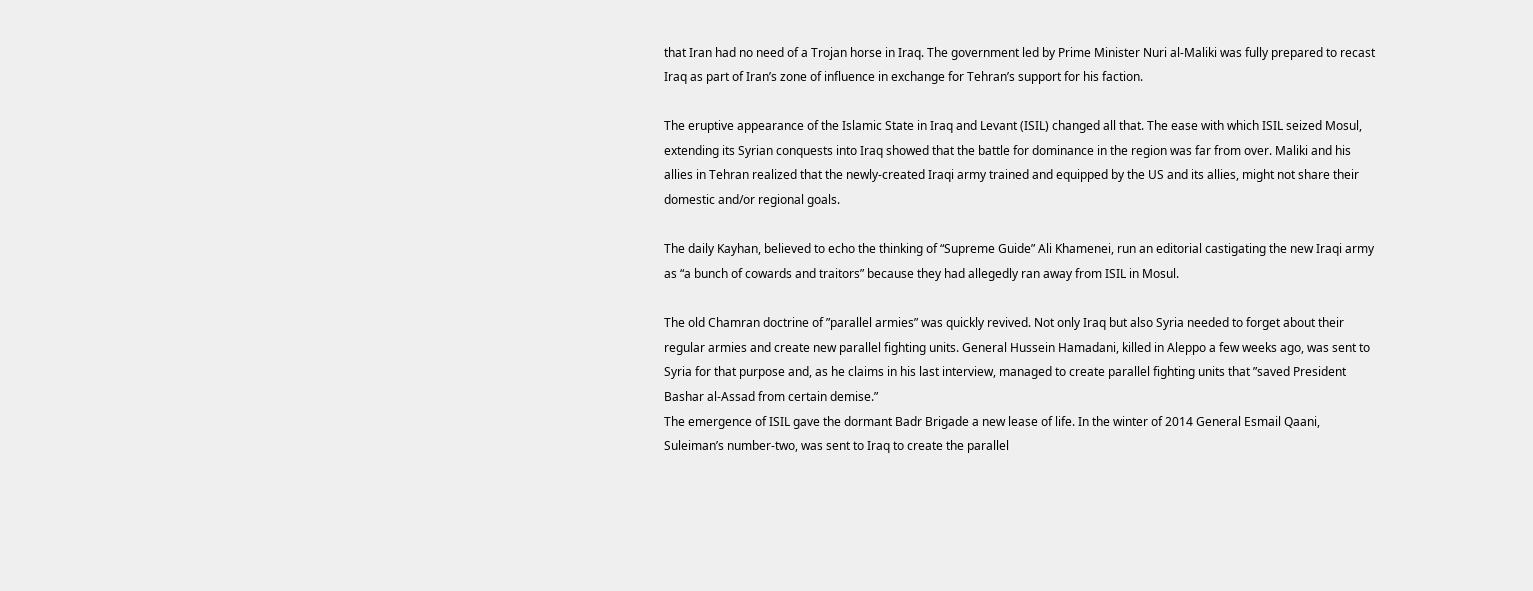that Iran had no need of a Trojan horse in Iraq. The government led by Prime Minister Nuri al-Maliki was fully prepared to recast Iraq as part of Iran’s zone of influence in exchange for Tehran’s support for his faction.

The eruptive appearance of the Islamic State in Iraq and Levant (ISIL) changed all that. The ease with which ISIL seized Mosul, extending its Syrian conquests into Iraq showed that the battle for dominance in the region was far from over. Maliki and his allies in Tehran realized that the newly-created Iraqi army trained and equipped by the US and its allies, might not share their domestic and/or regional goals.

The daily Kayhan, believed to echo the thinking of “Supreme Guide” Ali Khamenei, run an editorial castigating the new Iraqi army as “a bunch of cowards and traitors” because they had allegedly ran away from ISIL in Mosul.

The old Chamran doctrine of ”parallel armies” was quickly revived. Not only Iraq but also Syria needed to forget about their regular armies and create new parallel fighting units. General Hussein Hamadani, killed in Aleppo a few weeks ago, was sent to Syria for that purpose and, as he claims in his last interview, managed to create parallel fighting units that ”saved President Bashar al-Assad from certain demise.”
The emergence of ISIL gave the dormant Badr Brigade a new lease of life. In the winter of 2014 General Esmail Qaani, Suleiman’s number-two, was sent to Iraq to create the parallel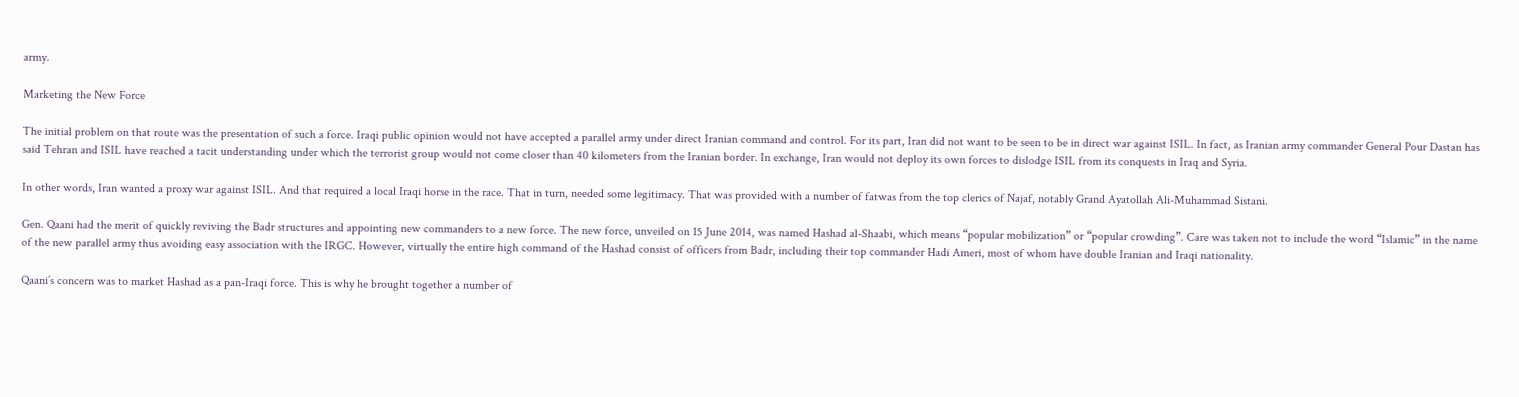army.

Marketing the New Force

The initial problem on that route was the presentation of such a force. Iraqi public opinion would not have accepted a parallel army under direct Iranian command and control. For its part, Iran did not want to be seen to be in direct war against ISIL. In fact, as Iranian army commander General Pour Dastan has said Tehran and ISIL have reached a tacit understanding under which the terrorist group would not come closer than 40 kilometers from the Iranian border. In exchange, Iran would not deploy its own forces to dislodge ISIL from its conquests in Iraq and Syria.

In other words, Iran wanted a proxy war against ISIL. And that required a local Iraqi horse in the race. That in turn, needed some legitimacy. That was provided with a number of fatwas from the top clerics of Najaf, notably Grand Ayatollah Ali-Muhammad Sistani.

Gen. Qaani had the merit of quickly reviving the Badr structures and appointing new commanders to a new force. The new force, unveiled on 15 June 2014, was named Hashad al-Shaabi, which means “popular mobilization” or “popular crowding”. Care was taken not to include the word “Islamic” in the name of the new parallel army thus avoiding easy association with the IRGC. However, virtually the entire high command of the Hashad consist of officers from Badr, including their top commander Hadi Ameri, most of whom have double Iranian and Iraqi nationality.

Qaani’s concern was to market Hashad as a pan-Iraqi force. This is why he brought together a number of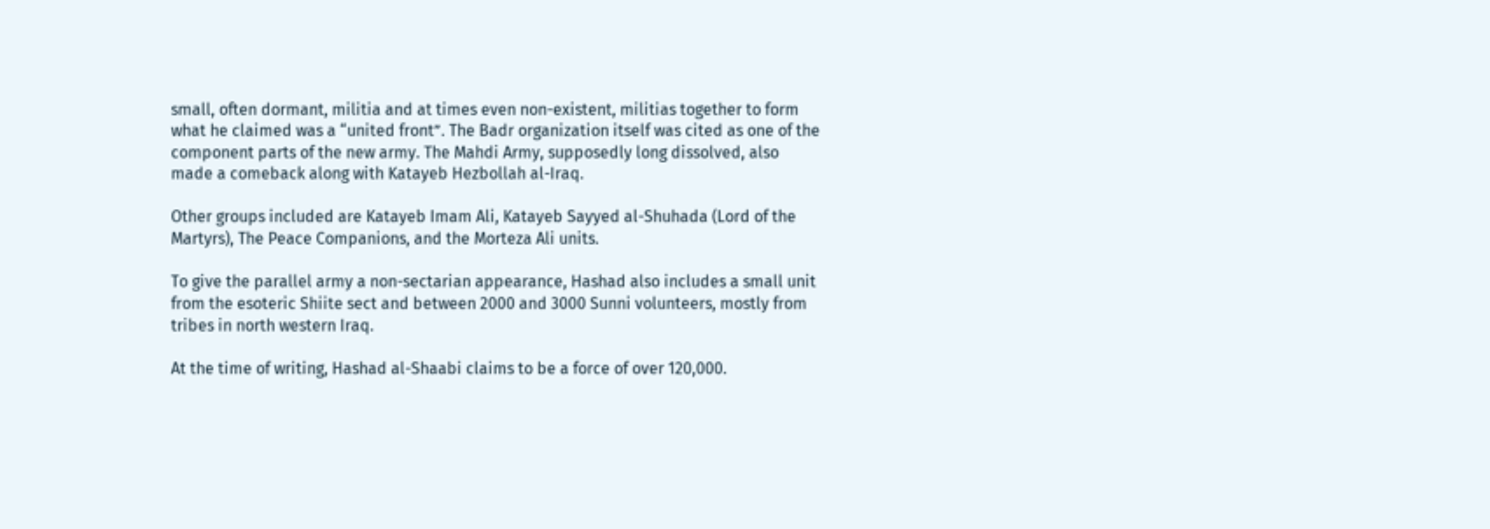small, often dormant, militia and at times even non-existent, militias together to form what he claimed was a “united front”. The Badr organization itself was cited as one of the component parts of the new army. The Mahdi Army, supposedly long dissolved, also made a comeback along with Katayeb Hezbollah al-Iraq.

Other groups included are Katayeb Imam Ali, Katayeb Sayyed al-Shuhada (Lord of the Martyrs), The Peace Companions, and the Morteza Ali units.

To give the parallel army a non-sectarian appearance, Hashad also includes a small unit from the esoteric Shiite sect and between 2000 and 3000 Sunni volunteers, mostly from tribes in north western Iraq.

At the time of writing, Hashad al-Shaabi claims to be a force of over 120,000.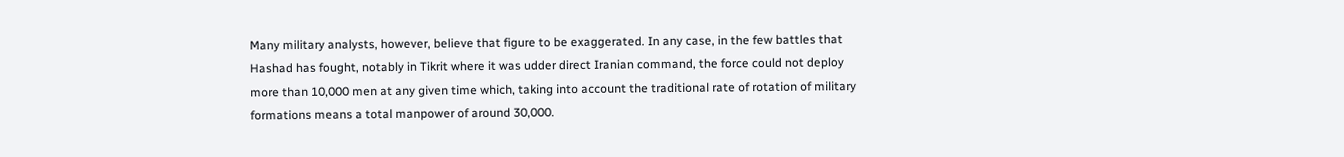Many military analysts, however, believe that figure to be exaggerated. In any case, in the few battles that Hashad has fought, notably in Tikrit where it was udder direct Iranian command, the force could not deploy more than 10,000 men at any given time which, taking into account the traditional rate of rotation of military formations means a total manpower of around 30,000.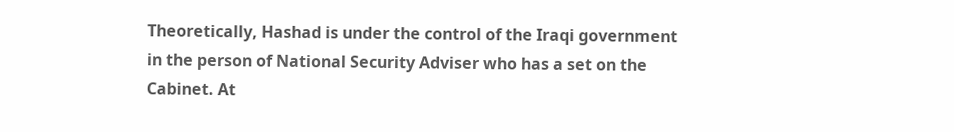Theoretically, Hashad is under the control of the Iraqi government in the person of National Security Adviser who has a set on the Cabinet. At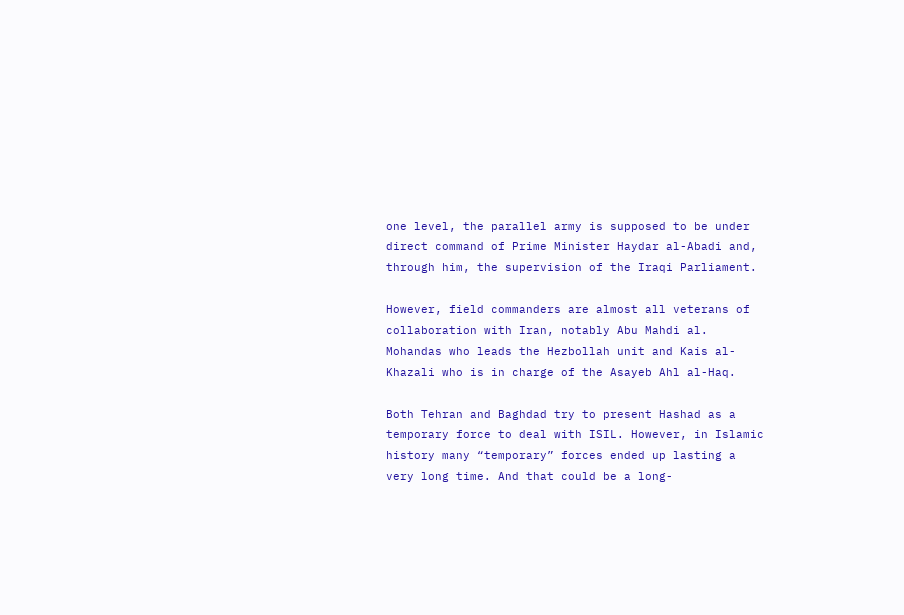one level, the parallel army is supposed to be under direct command of Prime Minister Haydar al-Abadi and, through him, the supervision of the Iraqi Parliament.

However, field commanders are almost all veterans of collaboration with Iran, notably Abu Mahdi al. Mohandas who leads the Hezbollah unit and Kais al-Khazali who is in charge of the Asayeb Ahl al-Haq.

Both Tehran and Baghdad try to present Hashad as a temporary force to deal with ISIL. However, in Islamic history many “temporary” forces ended up lasting a very long time. And that could be a long-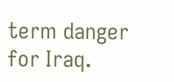term danger for Iraq.